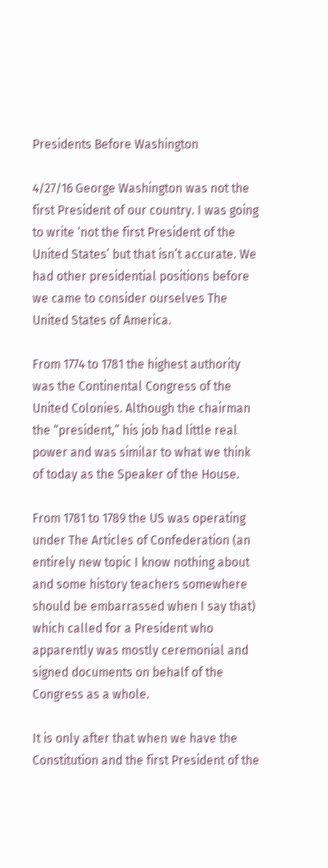Presidents Before Washington

4/27/16 George Washington was not the first President of our country. I was going to write ‘not the first President of the United States’ but that isn’t accurate. We had other presidential positions before we came to consider ourselves The United States of America.

From 1774 to 1781 the highest authority was the Continental Congress of the United Colonies. Although the chairman the “president,” his job had little real power and was similar to what we think of today as the Speaker of the House.

From 1781 to 1789 the US was operating under The Articles of Confederation (an entirely new topic I know nothing about and some history teachers somewhere should be embarrassed when I say that) which called for a President who apparently was mostly ceremonial and signed documents on behalf of the Congress as a whole.

It is only after that when we have the Constitution and the first President of the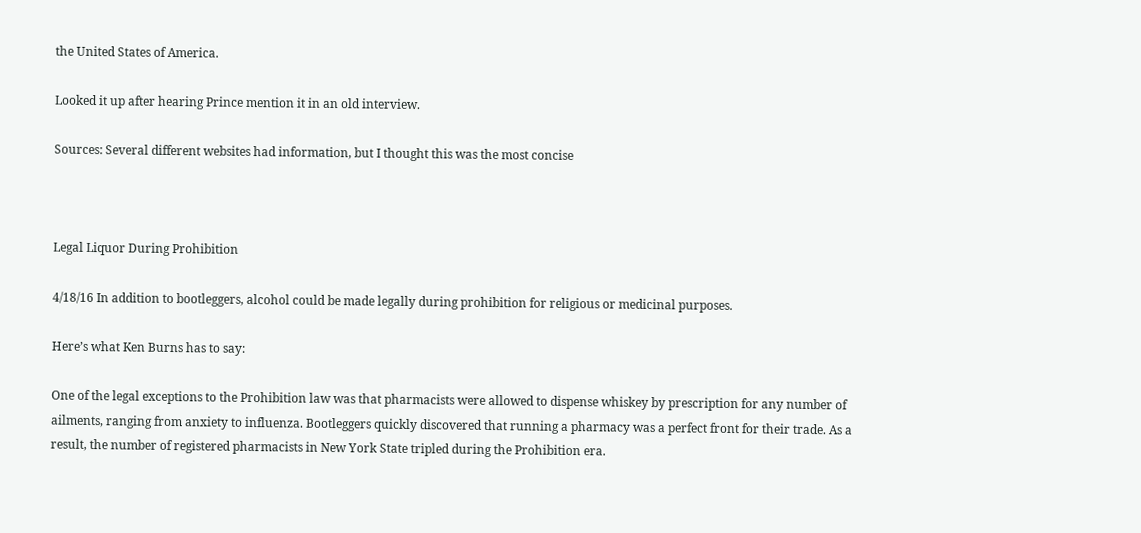the United States of America.

Looked it up after hearing Prince mention it in an old interview.

Sources: Several different websites had information, but I thought this was the most concise



Legal Liquor During Prohibition

4/18/16 In addition to bootleggers, alcohol could be made legally during prohibition for religious or medicinal purposes.

Here’s what Ken Burns has to say:

One of the legal exceptions to the Prohibition law was that pharmacists were allowed to dispense whiskey by prescription for any number of ailments, ranging from anxiety to influenza. Bootleggers quickly discovered that running a pharmacy was a perfect front for their trade. As a result, the number of registered pharmacists in New York State tripled during the Prohibition era.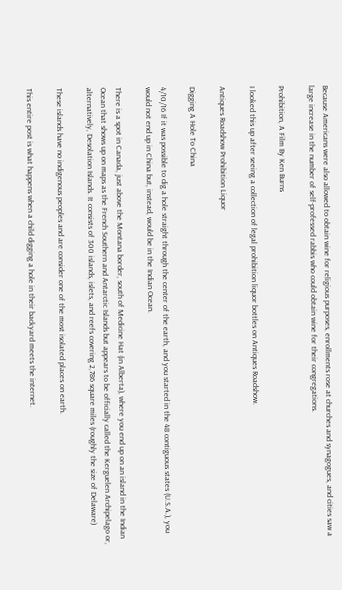Because Americans were also allowed to obtain wine for religious purposes, enrollments rose at churches and synagogues, and cities saw a large increase in the number of self-professed rabbis who could obtain wine for their congregations.

Prohibition, A Film By Ken Burns

I looked this up after seeing a collection of legal prohibition liquor bottles on Antiques Roadshow.

Antiques Roadshow Prohibition Liquor

Digging A Hole To China

4/10/16 If it was possible to dig a hole straight through the center of the earth, and you started in the 48 contiguous states (U.S.A.), you would not end up in China but, instead, would be in the Indian Ocean.

There is a spot in Canada, just above the Montana border, south of Medicine Hat (in Alberta), where you end up on an island in the Indian Ocean that shows up on maps as the French Southern and Antarctic Islands but appears to be officially called the Kerguelen Archipelago or, alternatively, Desolation Islands. It consists of 300 islands, islets, and reefs covering 2,786 square miles (roughly the size of Delaware)

These islands have no indigenous peoples and are consider one of the most isolated places on earth.

This entire post is what happens when a child digging a hole in their backyard meets the internet.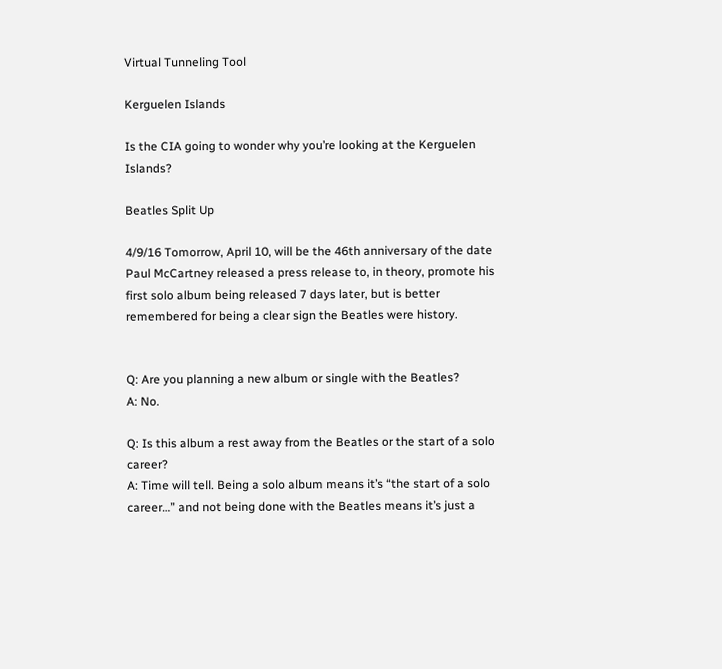Virtual Tunneling Tool

Kerguelen Islands

Is the CIA going to wonder why you’re looking at the Kerguelen Islands?

Beatles Split Up

4/9/16 Tomorrow, April 10, will be the 46th anniversary of the date Paul McCartney released a press release to, in theory, promote his first solo album being released 7 days later, but is better remembered for being a clear sign the Beatles were history.


Q: Are you planning a new album or single with the Beatles?
A: No.

Q: Is this album a rest away from the Beatles or the start of a solo career?
A: Time will tell. Being a solo album means it’s “the start of a solo career…” and not being done with the Beatles means it’s just a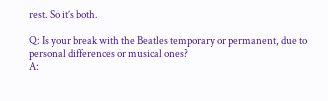rest. So it’s both.

Q: Is your break with the Beatles temporary or permanent, due to personal differences or musical ones?
A: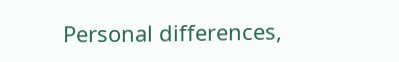Personal differences,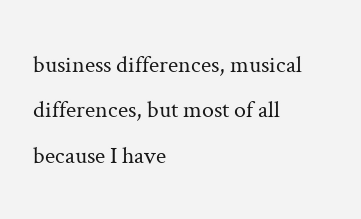business differences, musical differences, but most of all because I have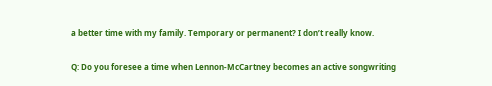a better time with my family. Temporary or permanent? I don’t really know.

Q: Do you foresee a time when Lennon-McCartney becomes an active songwriting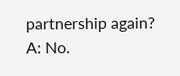partnership again?
A: No.